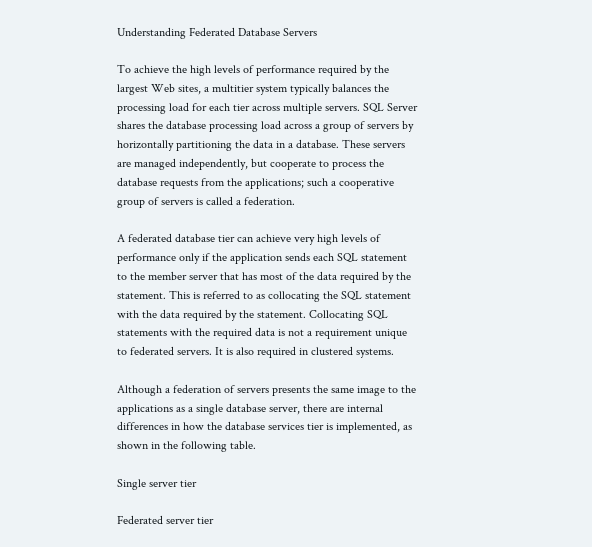Understanding Federated Database Servers

To achieve the high levels of performance required by the largest Web sites, a multitier system typically balances the processing load for each tier across multiple servers. SQL Server shares the database processing load across a group of servers by horizontally partitioning the data in a database. These servers are managed independently, but cooperate to process the database requests from the applications; such a cooperative group of servers is called a federation.

A federated database tier can achieve very high levels of performance only if the application sends each SQL statement to the member server that has most of the data required by the statement. This is referred to as collocating the SQL statement with the data required by the statement. Collocating SQL statements with the required data is not a requirement unique to federated servers. It is also required in clustered systems.

Although a federation of servers presents the same image to the applications as a single database server, there are internal differences in how the database services tier is implemented, as shown in the following table.

Single server tier

Federated server tier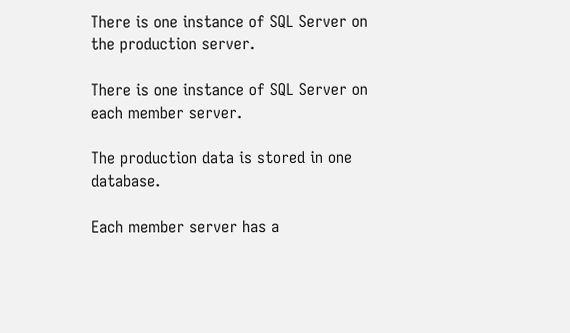There is one instance of SQL Server on the production server.

There is one instance of SQL Server on each member server.

The production data is stored in one database.

Each member server has a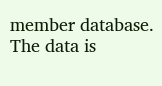member database. The data is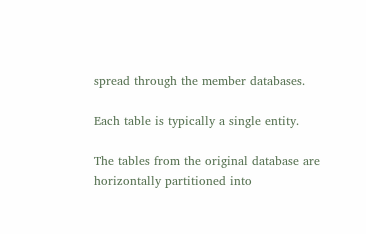spread through the member databases.

Each table is typically a single entity.

The tables from the original database are horizontally partitioned into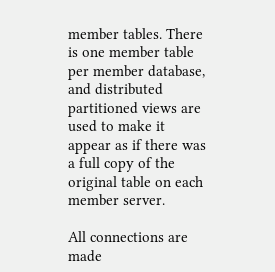member tables. There is one member table per member database, and distributed partitioned views are used to make it appear as if there was a full copy of the original table on each member server.

All connections are made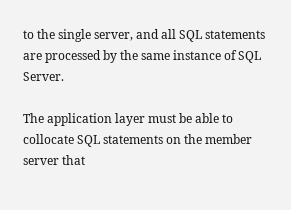to the single server, and all SQL statements are processed by the same instance of SQL Server.

The application layer must be able to collocate SQL statements on the member server that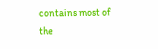contains most of the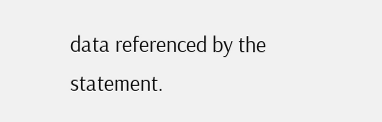data referenced by the statement.